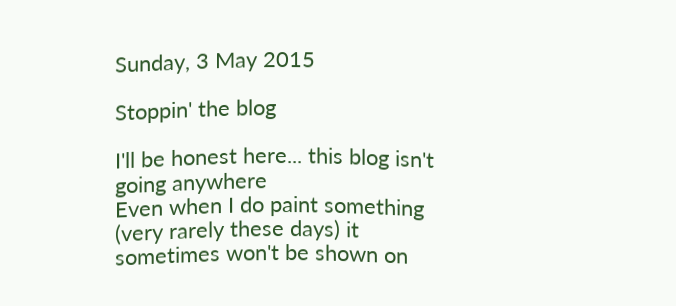Sunday, 3 May 2015

Stoppin' the blog

I'll be honest here... this blog isn't going anywhere
Even when I do paint something (very rarely these days) it sometimes won't be shown on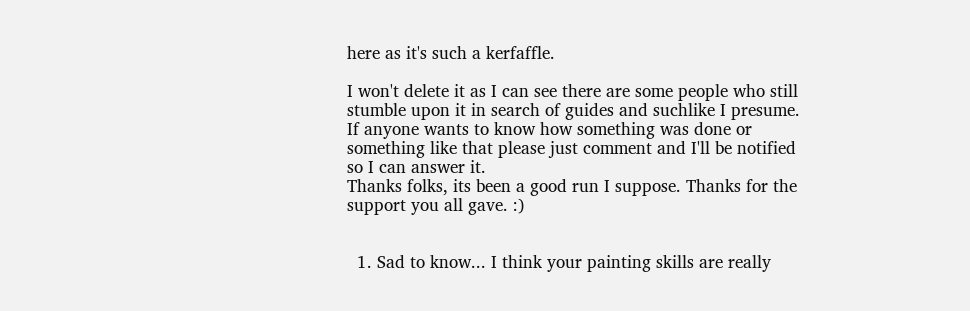here as it's such a kerfaffle.

I won't delete it as I can see there are some people who still stumble upon it in search of guides and suchlike I presume.
If anyone wants to know how something was done or something like that please just comment and I'll be notified so I can answer it.
Thanks folks, its been a good run I suppose. Thanks for the support you all gave. :)


  1. Sad to know... I think your painting skills are really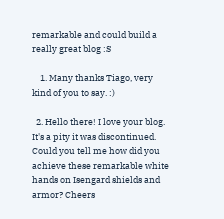remarkable and could build a really great blog :S

    1. Many thanks Tiago, very kind of you to say. :)

  2. Hello there! I love your blog. It's a pity it was discontinued. Could you tell me how did you achieve these remarkable white hands on Isengard shields and armor? Cheers